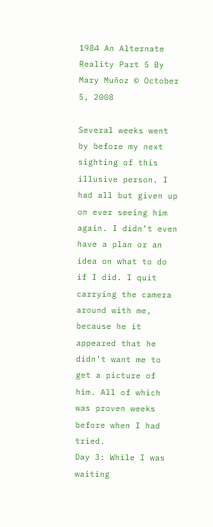1984 An Alternate Reality Part 5 By Mary Muñoz © October 5, 2008

Several weeks went by before my next sighting of this illusive person. I had all but given up on ever seeing him again. I didn’t even have a plan or an idea on what to do if I did. I quit carrying the camera around with me, because he it appeared that he didn’t want me to get a picture of him. All of which was proven weeks before when I had tried.
Day 3: While I was waiting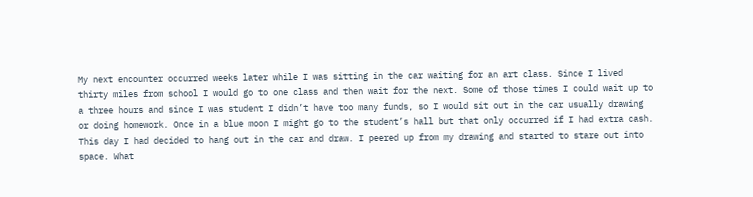My next encounter occurred weeks later while I was sitting in the car waiting for an art class. Since I lived thirty miles from school I would go to one class and then wait for the next. Some of those times I could wait up to a three hours and since I was student I didn’t have too many funds, so I would sit out in the car usually drawing or doing homework. Once in a blue moon I might go to the student’s hall but that only occurred if I had extra cash.
This day I had decided to hang out in the car and draw. I peered up from my drawing and started to stare out into space. What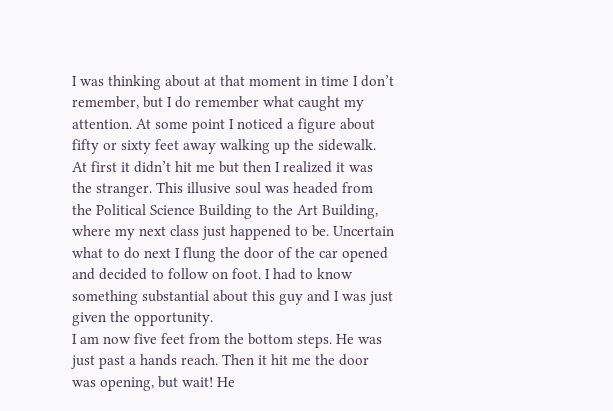I was thinking about at that moment in time I don’t remember, but I do remember what caught my attention. At some point I noticed a figure about fifty or sixty feet away walking up the sidewalk. At first it didn’t hit me but then I realized it was the stranger. This illusive soul was headed from the Political Science Building to the Art Building, where my next class just happened to be. Uncertain what to do next I flung the door of the car opened and decided to follow on foot. I had to know something substantial about this guy and I was just given the opportunity.
I am now five feet from the bottom steps. He was just past a hands reach. Then it hit me the door was opening, but wait! He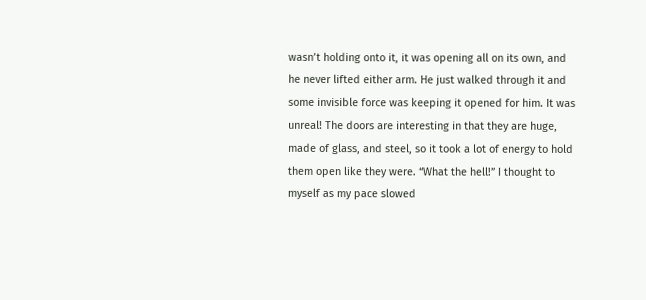wasn’t holding onto it, it was opening all on its own, and he never lifted either arm. He just walked through it and some invisible force was keeping it opened for him. It was unreal! The doors are interesting in that they are huge, made of glass, and steel, so it took a lot of energy to hold them open like they were. “What the hell!” I thought to myself as my pace slowed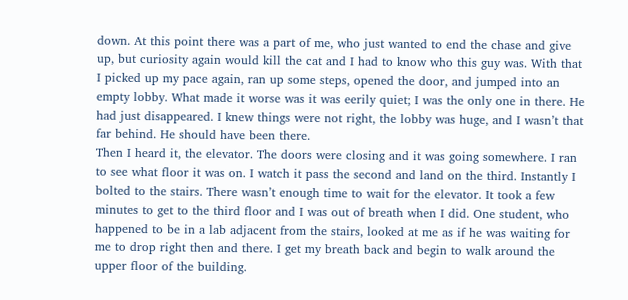down. At this point there was a part of me, who just wanted to end the chase and give up, but curiosity again would kill the cat and I had to know who this guy was. With that I picked up my pace again, ran up some steps, opened the door, and jumped into an empty lobby. What made it worse was it was eerily quiet; I was the only one in there. He had just disappeared. I knew things were not right, the lobby was huge, and I wasn’t that far behind. He should have been there.
Then I heard it, the elevator. The doors were closing and it was going somewhere. I ran to see what floor it was on. I watch it pass the second and land on the third. Instantly I bolted to the stairs. There wasn’t enough time to wait for the elevator. It took a few minutes to get to the third floor and I was out of breath when I did. One student, who happened to be in a lab adjacent from the stairs, looked at me as if he was waiting for me to drop right then and there. I get my breath back and begin to walk around the upper floor of the building.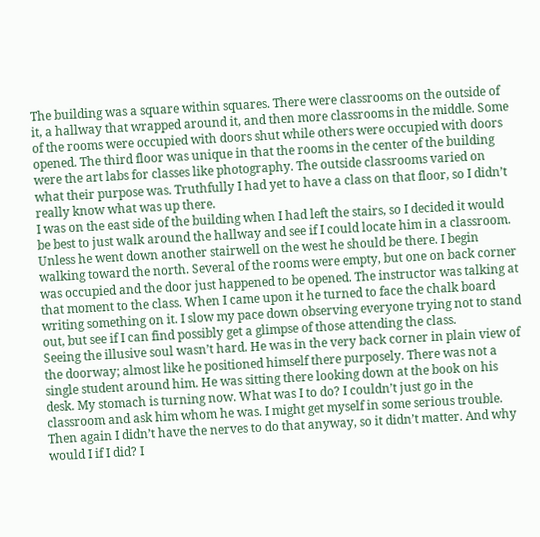The building was a square within squares. There were classrooms on the outside of it, a hallway that wrapped around it, and then more classrooms in the middle. Some of the rooms were occupied with doors shut while others were occupied with doors opened. The third floor was unique in that the rooms in the center of the building were the art labs for classes like photography. The outside classrooms varied on what their purpose was. Truthfully I had yet to have a class on that floor, so I didn’t really know what was up there.
I was on the east side of the building when I had left the stairs, so I decided it would be best to just walk around the hallway and see if I could locate him in a classroom. Unless he went down another stairwell on the west he should be there. I begin walking toward the north. Several of the rooms were empty, but one on back corner was occupied and the door just happened to be opened. The instructor was talking at that moment to the class. When I came upon it he turned to face the chalk board writing something on it. I slow my pace down observing everyone trying not to stand out, but see if I can find possibly get a glimpse of those attending the class.
Seeing the illusive soul wasn’t hard. He was in the very back corner in plain view of the doorway; almost like he positioned himself there purposely. There was not a single student around him. He was sitting there looking down at the book on his desk. My stomach is turning now. What was I to do? I couldn’t just go in the classroom and ask him whom he was. I might get myself in some serious trouble. Then again I didn’t have the nerves to do that anyway, so it didn’t matter. And why would I if I did? I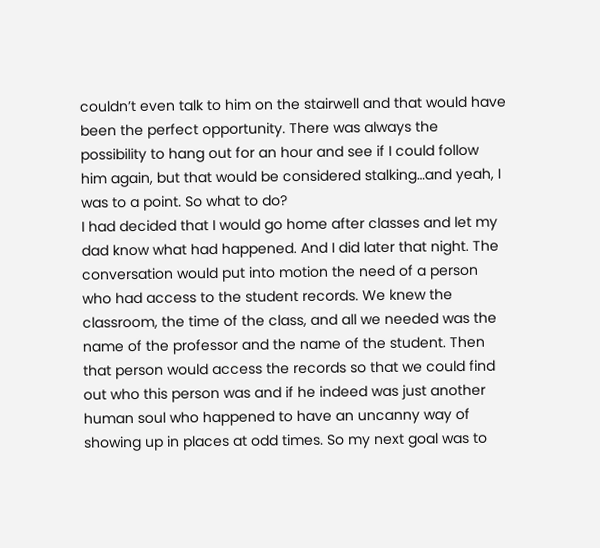couldn’t even talk to him on the stairwell and that would have been the perfect opportunity. There was always the possibility to hang out for an hour and see if I could follow him again, but that would be considered stalking…and yeah, I was to a point. So what to do?
I had decided that I would go home after classes and let my dad know what had happened. And I did later that night. The conversation would put into motion the need of a person who had access to the student records. We knew the classroom, the time of the class, and all we needed was the name of the professor and the name of the student. Then that person would access the records so that we could find out who this person was and if he indeed was just another human soul who happened to have an uncanny way of showing up in places at odd times. So my next goal was to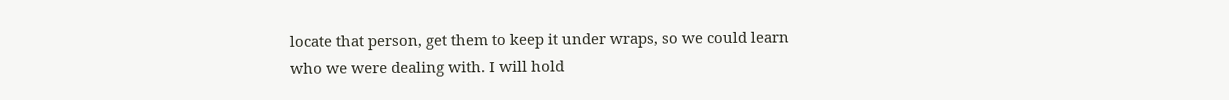locate that person, get them to keep it under wraps, so we could learn who we were dealing with. I will hold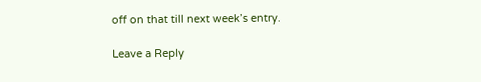off on that till next week’s entry.

Leave a Reply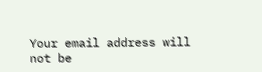Your email address will not be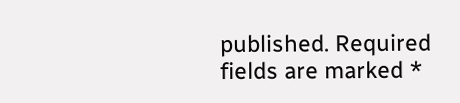published. Required fields are marked *